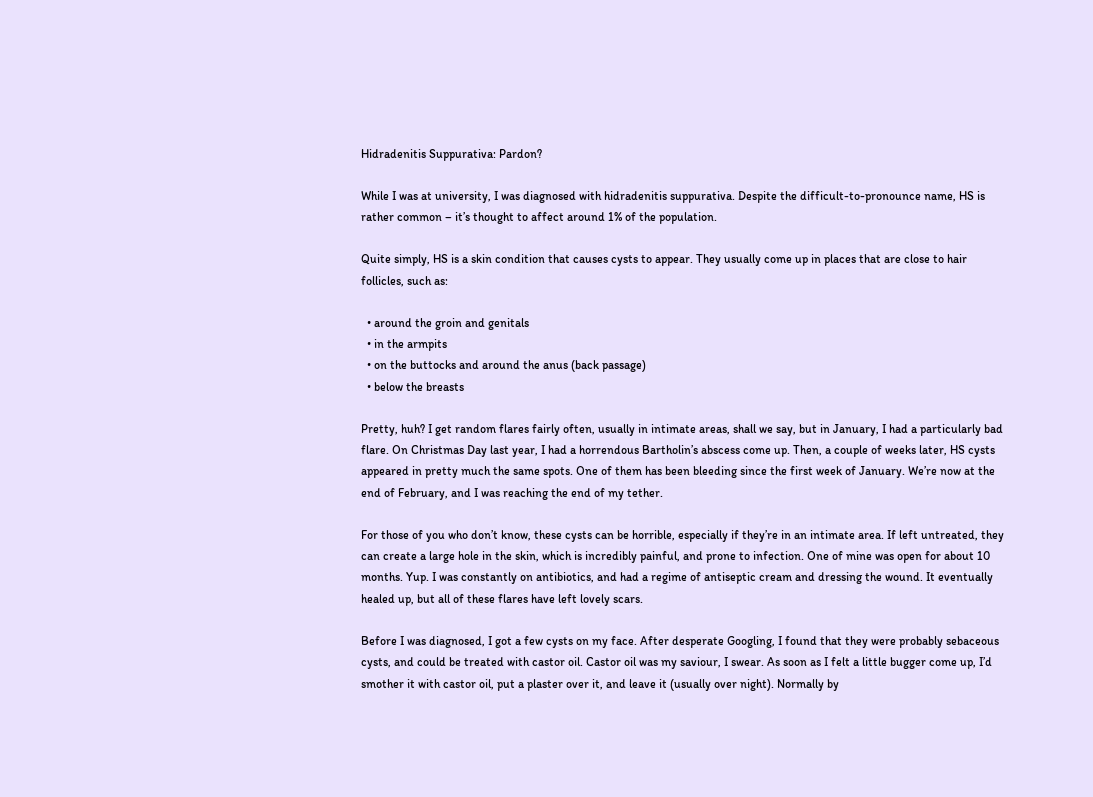Hidradenitis Suppurativa: Pardon?

While I was at university, I was diagnosed with hidradenitis suppurativa. Despite the difficult-to-pronounce name, HS is rather common – it’s thought to affect around 1% of the population.

Quite simply, HS is a skin condition that causes cysts to appear. They usually come up in places that are close to hair follicles, such as:

  • around the groin and genitals
  • in the armpits
  • on the buttocks and around the anus (back passage)
  • below the breasts

Pretty, huh? I get random flares fairly often, usually in intimate areas, shall we say, but in January, I had a particularly bad flare. On Christmas Day last year, I had a horrendous Bartholin’s abscess come up. Then, a couple of weeks later, HS cysts appeared in pretty much the same spots. One of them has been bleeding since the first week of January. We’re now at the end of February, and I was reaching the end of my tether.

For those of you who don’t know, these cysts can be horrible, especially if they’re in an intimate area. If left untreated, they can create a large hole in the skin, which is incredibly painful, and prone to infection. One of mine was open for about 10 months. Yup. I was constantly on antibiotics, and had a regime of antiseptic cream and dressing the wound. It eventually healed up, but all of these flares have left lovely scars.

Before I was diagnosed, I got a few cysts on my face. After desperate Googling, I found that they were probably sebaceous cysts, and could be treated with castor oil. Castor oil was my saviour, I swear. As soon as I felt a little bugger come up, I’d smother it with castor oil, put a plaster over it, and leave it (usually over night). Normally by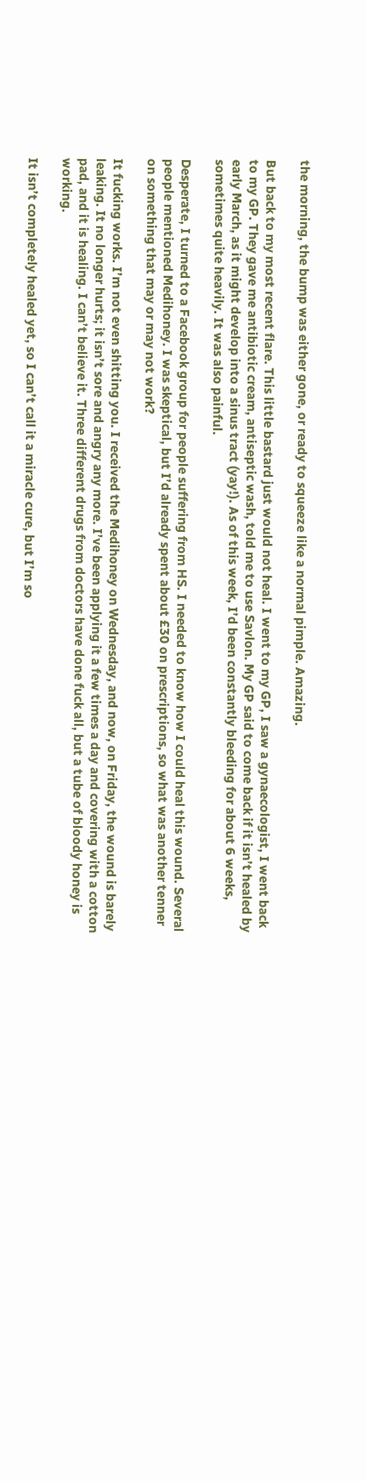the morning, the bump was either gone, or ready to squeeze like a normal pimple. Amazing.

But back to my most recent flare. This little bastard just would not heal. I went to my GP, I saw a gynaecologist, I went back to my GP. They gave me antibiotic cream, antiseptic wash, told me to use Savlon. My GP said to come back if it isn’t healed by early March, as it might develop into a sinus tract (yay!). As of this week, I’d been constantly bleeding for about 6 weeks, sometimes quite heavily. It was also painful.

Desperate, I turned to a Facebook group for people suffering from HS. I needed to know how I could heal this wound. Several people mentioned Medihoney. I was skeptical, but I’d already spent about £30 on prescriptions, so what was another tenner on something that may or may not work?

It fucking works. I’m not even shitting you. I received the Medihoney on Wednesday, and now, on Friday, the wound is barely leaking. It no longer hurts; it isn’t sore and angry any more. I’ve been applying it a few times a day and covering with a cotton pad, and it is healing. I can’t believe it. Three different drugs from doctors have done fuck all, but a tube of bloody honey is working.

It isn’t completely healed yet, so I can’t call it a miracle cure, but I’m so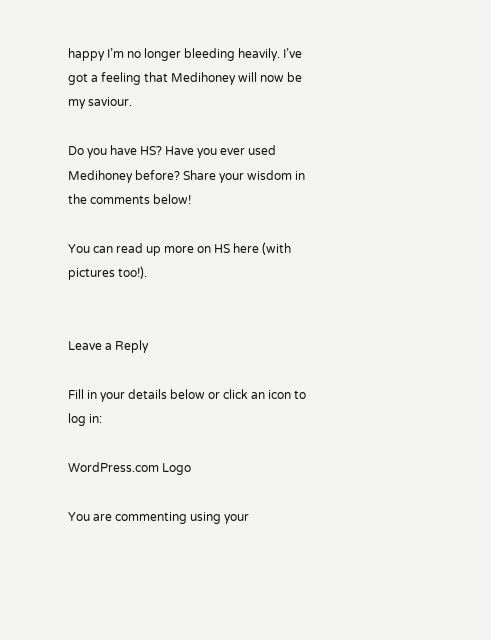happy I’m no longer bleeding heavily. I’ve got a feeling that Medihoney will now be my saviour.

Do you have HS? Have you ever used Medihoney before? Share your wisdom in the comments below!

You can read up more on HS here (with pictures too!).


Leave a Reply

Fill in your details below or click an icon to log in:

WordPress.com Logo

You are commenting using your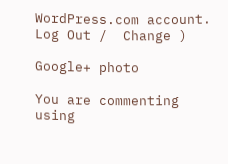WordPress.com account. Log Out /  Change )

Google+ photo

You are commenting using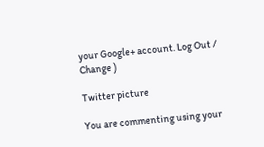your Google+ account. Log Out /  Change )

Twitter picture

You are commenting using your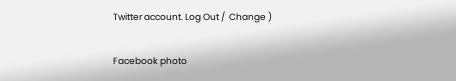Twitter account. Log Out /  Change )

Facebook photo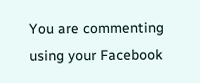You are commenting using your Facebook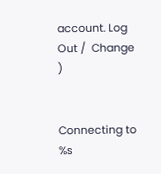account. Log Out /  Change )


Connecting to %s